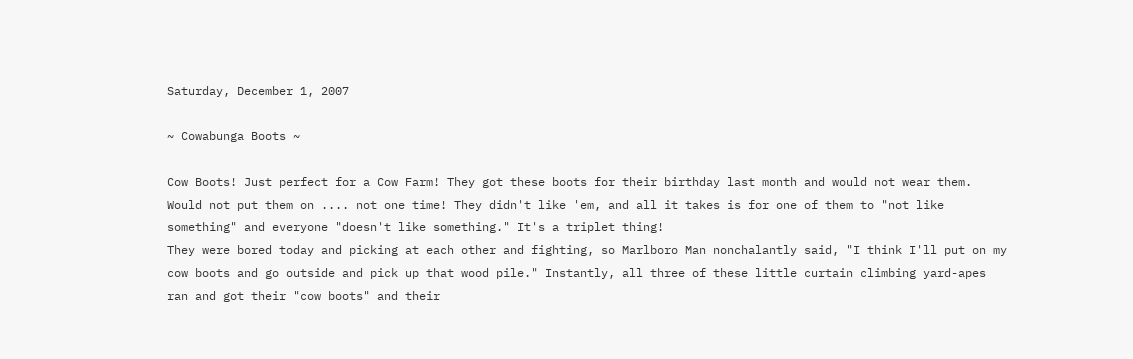Saturday, December 1, 2007

~ Cowabunga Boots ~

Cow Boots! Just perfect for a Cow Farm! They got these boots for their birthday last month and would not wear them. Would not put them on .... not one time! They didn't like 'em, and all it takes is for one of them to "not like something" and everyone "doesn't like something." It's a triplet thing!
They were bored today and picking at each other and fighting, so Marlboro Man nonchalantly said, "I think I'll put on my cow boots and go outside and pick up that wood pile." Instantly, all three of these little curtain climbing yard-apes ran and got their "cow boots" and their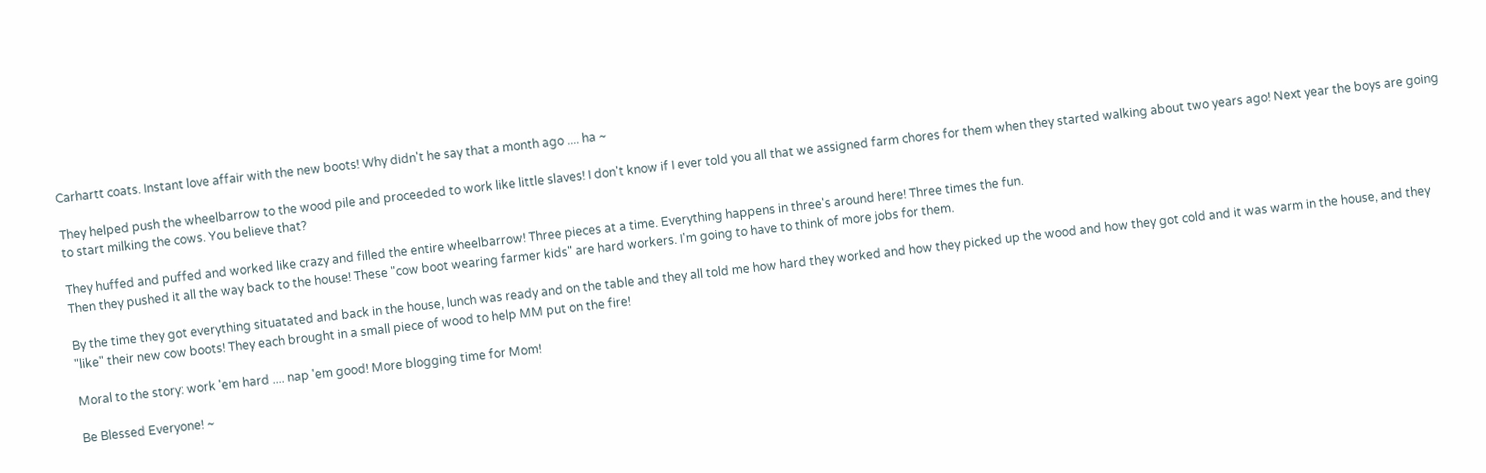Carhartt coats. Instant love affair with the new boots! Why didn't he say that a month ago .... ha ~

They helped push the wheelbarrow to the wood pile and proceeded to work like little slaves! I don't know if I ever told you all that we assigned farm chores for them when they started walking about two years ago! Next year the boys are going to start milking the cows. You believe that?

They huffed and puffed and worked like crazy and filled the entire wheelbarrow! Three pieces at a time. Everything happens in three's around here! Three times the fun.
Then they pushed it all the way back to the house! These "cow boot wearing farmer kids" are hard workers. I'm going to have to think of more jobs for them.

By the time they got everything situatated and back in the house, lunch was ready and on the table and they all told me how hard they worked and how they picked up the wood and how they got cold and it was warm in the house, and they "like" their new cow boots! They each brought in a small piece of wood to help MM put on the fire!

Moral to the story: work 'em hard .... nap 'em good! More blogging time for Mom!

Be Blessed Everyone! ~